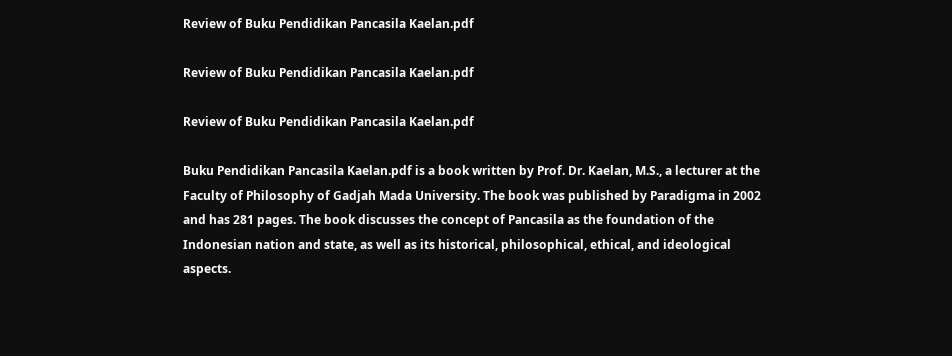Review of Buku Pendidikan Pancasila Kaelan.pdf

Review of Buku Pendidikan Pancasila Kaelan.pdf

Review of Buku Pendidikan Pancasila Kaelan.pdf

Buku Pendidikan Pancasila Kaelan.pdf is a book written by Prof. Dr. Kaelan, M.S., a lecturer at the Faculty of Philosophy of Gadjah Mada University. The book was published by Paradigma in 2002 and has 281 pages. The book discusses the concept of Pancasila as the foundation of the Indonesian nation and state, as well as its historical, philosophical, ethical, and ideological aspects.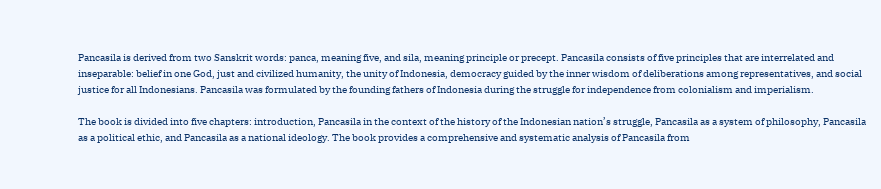Pancasila is derived from two Sanskrit words: panca, meaning five, and sila, meaning principle or precept. Pancasila consists of five principles that are interrelated and inseparable: belief in one God, just and civilized humanity, the unity of Indonesia, democracy guided by the inner wisdom of deliberations among representatives, and social justice for all Indonesians. Pancasila was formulated by the founding fathers of Indonesia during the struggle for independence from colonialism and imperialism.

The book is divided into five chapters: introduction, Pancasila in the context of the history of the Indonesian nation’s struggle, Pancasila as a system of philosophy, Pancasila as a political ethic, and Pancasila as a national ideology. The book provides a comprehensive and systematic analysis of Pancasila from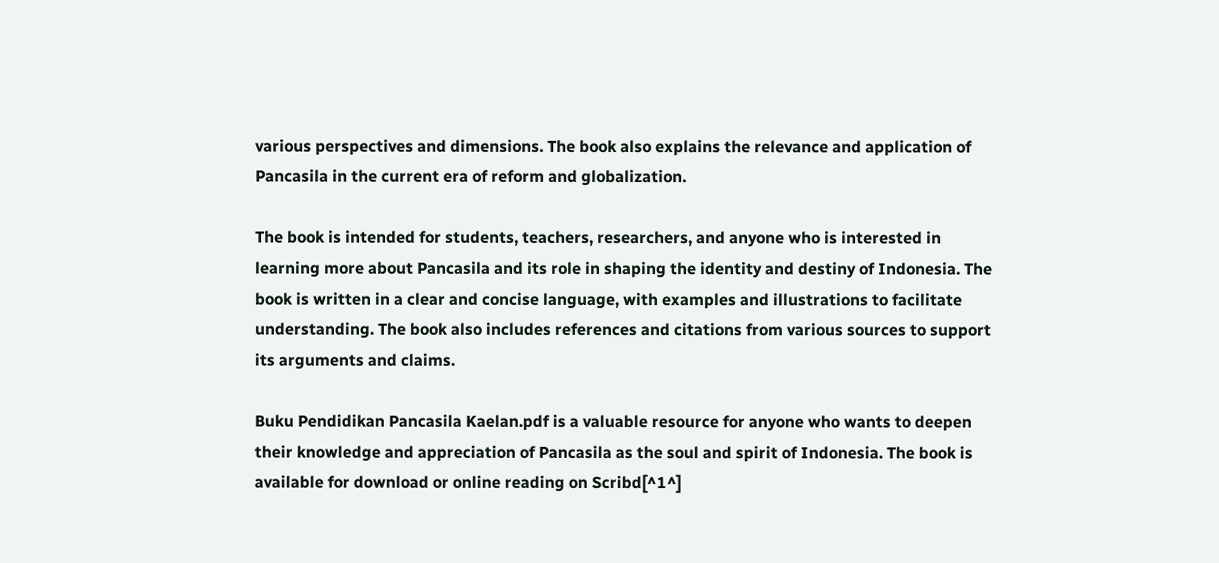various perspectives and dimensions. The book also explains the relevance and application of Pancasila in the current era of reform and globalization.

The book is intended for students, teachers, researchers, and anyone who is interested in learning more about Pancasila and its role in shaping the identity and destiny of Indonesia. The book is written in a clear and concise language, with examples and illustrations to facilitate understanding. The book also includes references and citations from various sources to support its arguments and claims.

Buku Pendidikan Pancasila Kaelan.pdf is a valuable resource for anyone who wants to deepen their knowledge and appreciation of Pancasila as the soul and spirit of Indonesia. The book is available for download or online reading on Scribd[^1^]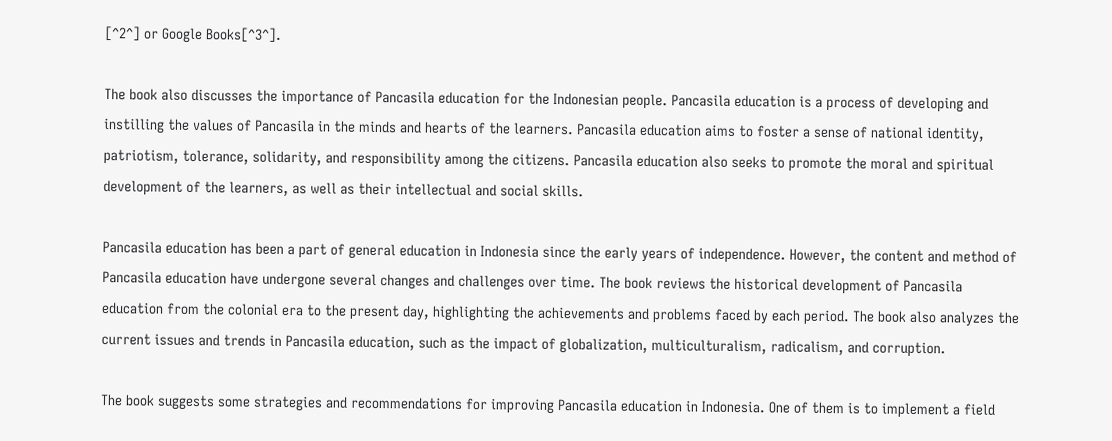[^2^] or Google Books[^3^].

The book also discusses the importance of Pancasila education for the Indonesian people. Pancasila education is a process of developing and instilling the values of Pancasila in the minds and hearts of the learners. Pancasila education aims to foster a sense of national identity, patriotism, tolerance, solidarity, and responsibility among the citizens. Pancasila education also seeks to promote the moral and spiritual development of the learners, as well as their intellectual and social skills.

Pancasila education has been a part of general education in Indonesia since the early years of independence. However, the content and method of Pancasila education have undergone several changes and challenges over time. The book reviews the historical development of Pancasila education from the colonial era to the present day, highlighting the achievements and problems faced by each period. The book also analyzes the current issues and trends in Pancasila education, such as the impact of globalization, multiculturalism, radicalism, and corruption.

The book suggests some strategies and recommendations for improving Pancasila education in Indonesia. One of them is to implement a field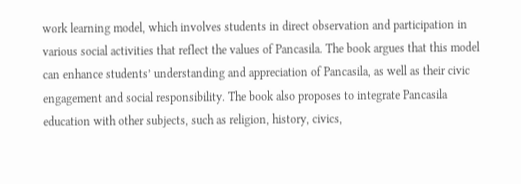work learning model, which involves students in direct observation and participation in various social activities that reflect the values of Pancasila. The book argues that this model can enhance students’ understanding and appreciation of Pancasila, as well as their civic engagement and social responsibility. The book also proposes to integrate Pancasila education with other subjects, such as religion, history, civics,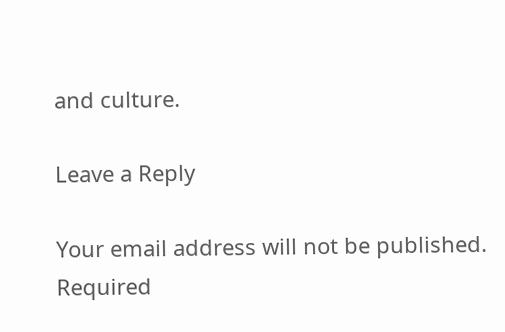and culture.

Leave a Reply

Your email address will not be published. Required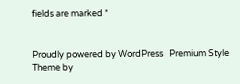fields are marked *


Proudly powered by WordPress   Premium Style Theme by